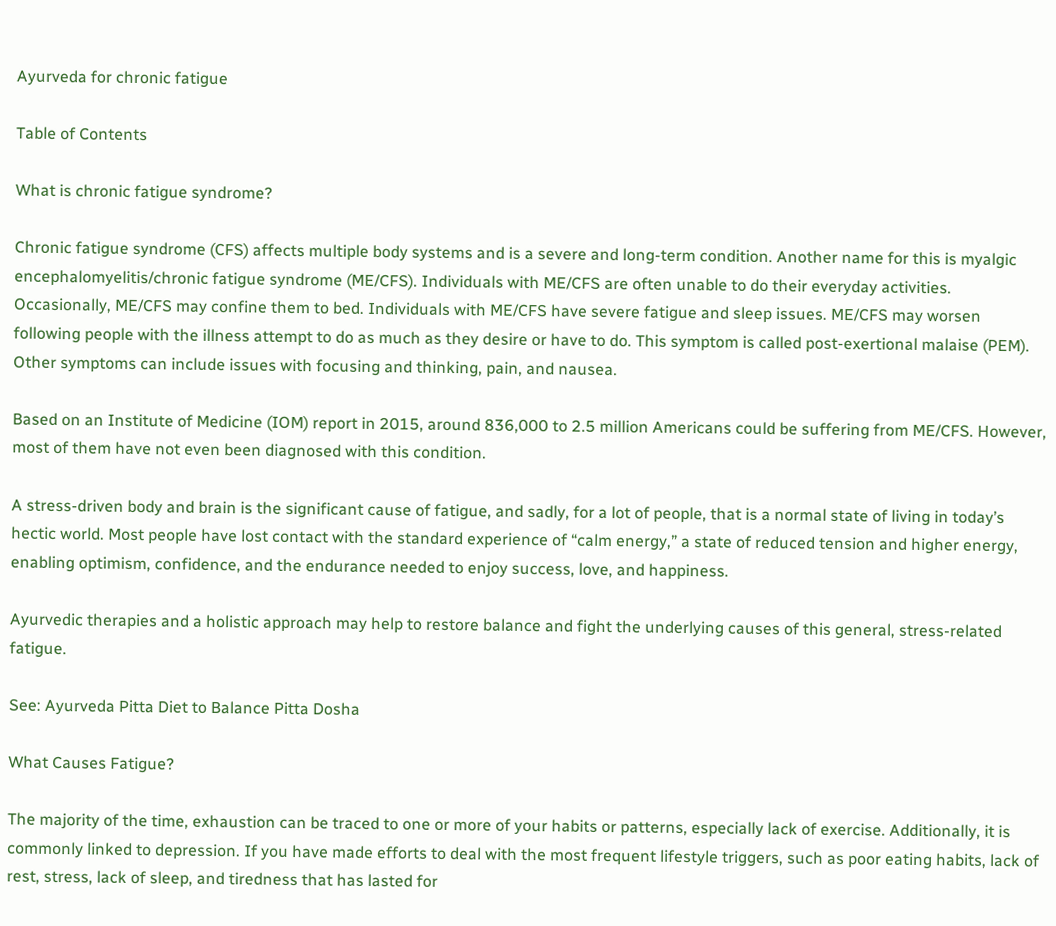Ayurveda for chronic fatigue

Table of Contents

What is chronic fatigue syndrome?

Chronic fatigue syndrome (CFS) affects multiple body systems and is a severe and long-term condition. Another name for this is myalgic encephalomyelitis/chronic fatigue syndrome (ME/CFS). Individuals with ME/CFS are often unable to do their everyday activities. Occasionally, ME/CFS may confine them to bed. Individuals with ME/CFS have severe fatigue and sleep issues. ME/CFS may worsen following people with the illness attempt to do as much as they desire or have to do. This symptom is called post-exertional malaise (PEM). Other symptoms can include issues with focusing and thinking, pain, and nausea.

Based on an Institute of Medicine (IOM) report in 2015, around 836,000 to 2.5 million Americans could be suffering from ME/CFS. However, most of them have not even been diagnosed with this condition.

A stress-driven body and brain is the significant cause of fatigue, and sadly, for a lot of people, that is a normal state of living in today’s hectic world. Most people have lost contact with the standard experience of “calm energy,” a state of reduced tension and higher energy, enabling optimism, confidence, and the endurance needed to enjoy success, love, and happiness.

Ayurvedic therapies and a holistic approach may help to restore balance and fight the underlying causes of this general, stress-related fatigue.

See: Ayurveda Pitta Diet to Balance Pitta Dosha

What Causes Fatigue?

The majority of the time, exhaustion can be traced to one or more of your habits or patterns, especially lack of exercise. Additionally, it is commonly linked to depression. If you have made efforts to deal with the most frequent lifestyle triggers, such as poor eating habits, lack of rest, stress, lack of sleep, and tiredness that has lasted for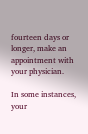fourteen days or longer, make an appointment with your physician.

In some instances, your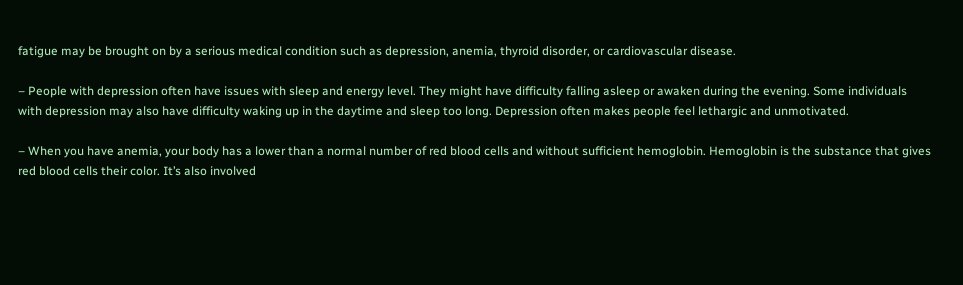fatigue may be brought on by a serious medical condition such as depression, anemia, thyroid disorder, or cardiovascular disease.

– People with depression often have issues with sleep and energy level. They might have difficulty falling asleep or awaken during the evening. Some individuals with depression may also have difficulty waking up in the daytime and sleep too long. Depression often makes people feel lethargic and unmotivated.

– When you have anemia, your body has a lower than a normal number of red blood cells and without sufficient hemoglobin. Hemoglobin is the substance that gives red blood cells their color. It’s also involved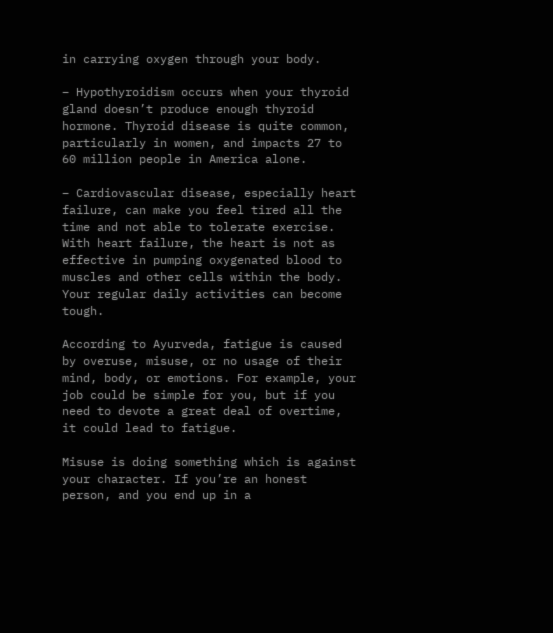in carrying oxygen through your body.

– Hypothyroidism occurs when your thyroid gland doesn’t produce enough thyroid hormone. Thyroid disease is quite common, particularly in women, and impacts 27 to 60 million people in America alone.

– Cardiovascular disease, especially heart failure, can make you feel tired all the time and not able to tolerate exercise. With heart failure, the heart is not as effective in pumping oxygenated blood to muscles and other cells within the body. Your regular daily activities can become tough.

According to Ayurveda, fatigue is caused by overuse, misuse, or no usage of their mind, body, or emotions. For example, your job could be simple for you, but if you need to devote a great deal of overtime, it could lead to fatigue.

Misuse is doing something which is against your character. If you’re an honest person, and you end up in a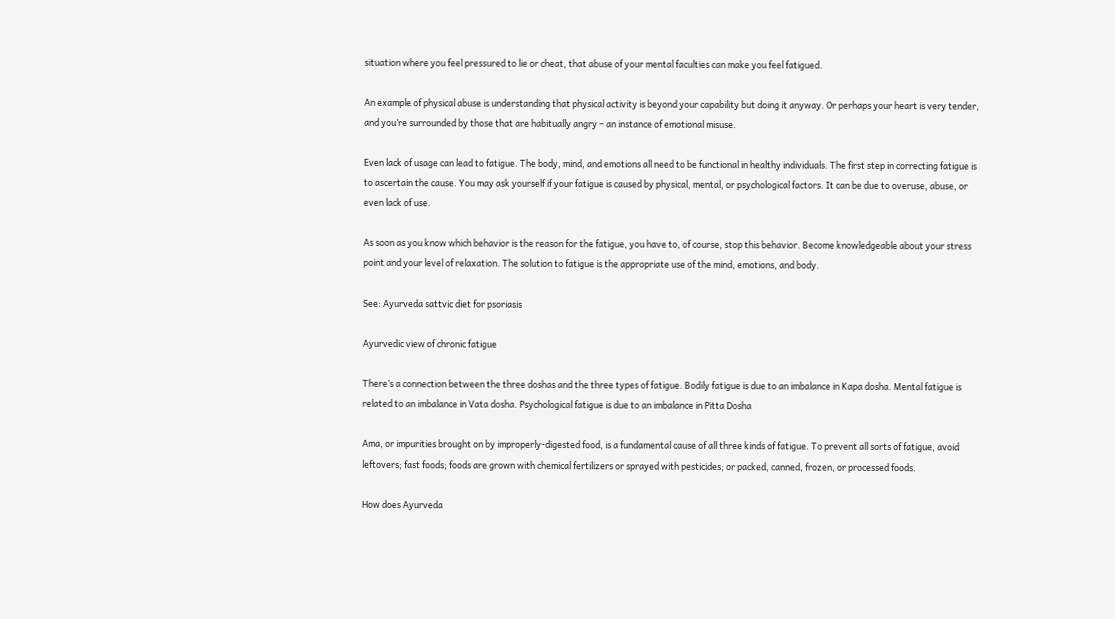situation where you feel pressured to lie or cheat, that abuse of your mental faculties can make you feel fatigued.

An example of physical abuse is understanding that physical activity is beyond your capability but doing it anyway. Or perhaps your heart is very tender, and you’re surrounded by those that are habitually angry – an instance of emotional misuse.

Even lack of usage can lead to fatigue. The body, mind, and emotions all need to be functional in healthy individuals. The first step in correcting fatigue is to ascertain the cause. You may ask yourself if your fatigue is caused by physical, mental, or psychological factors. It can be due to overuse, abuse, or even lack of use.

As soon as you know which behavior is the reason for the fatigue, you have to, of course, stop this behavior. Become knowledgeable about your stress point and your level of relaxation. The solution to fatigue is the appropriate use of the mind, emotions, and body.

See: Ayurveda sattvic diet for psoriasis

Ayurvedic view of chronic fatigue

There’s a connection between the three doshas and the three types of fatigue. Bodily fatigue is due to an imbalance in Kapa dosha. Mental fatigue is related to an imbalance in Vata dosha. Psychological fatigue is due to an imbalance in Pitta Dosha

Ama, or impurities brought on by improperly-digested food, is a fundamental cause of all three kinds of fatigue. To prevent all sorts of fatigue, avoid leftovers; fast foods; foods are grown with chemical fertilizers or sprayed with pesticides; or packed, canned, frozen, or processed foods.

How does Ayurveda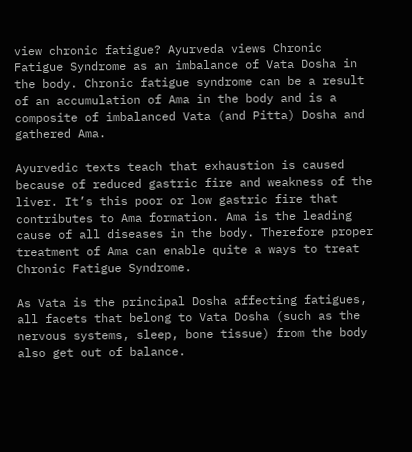view chronic fatigue? Ayurveda views Chronic Fatigue Syndrome as an imbalance of Vata Dosha in the body. Chronic fatigue syndrome can be a result of an accumulation of Ama in the body and is a composite of imbalanced Vata (and Pitta) Dosha and gathered Ama.

Ayurvedic texts teach that exhaustion is caused because of reduced gastric fire and weakness of the liver. It’s this poor or low gastric fire that contributes to Ama formation. Ama is the leading cause of all diseases in the body. Therefore proper treatment of Ama can enable quite a ways to treat Chronic Fatigue Syndrome.

As Vata is the principal Dosha affecting fatigues, all facets that belong to Vata Dosha (such as the nervous systems, sleep, bone tissue) from the body also get out of balance.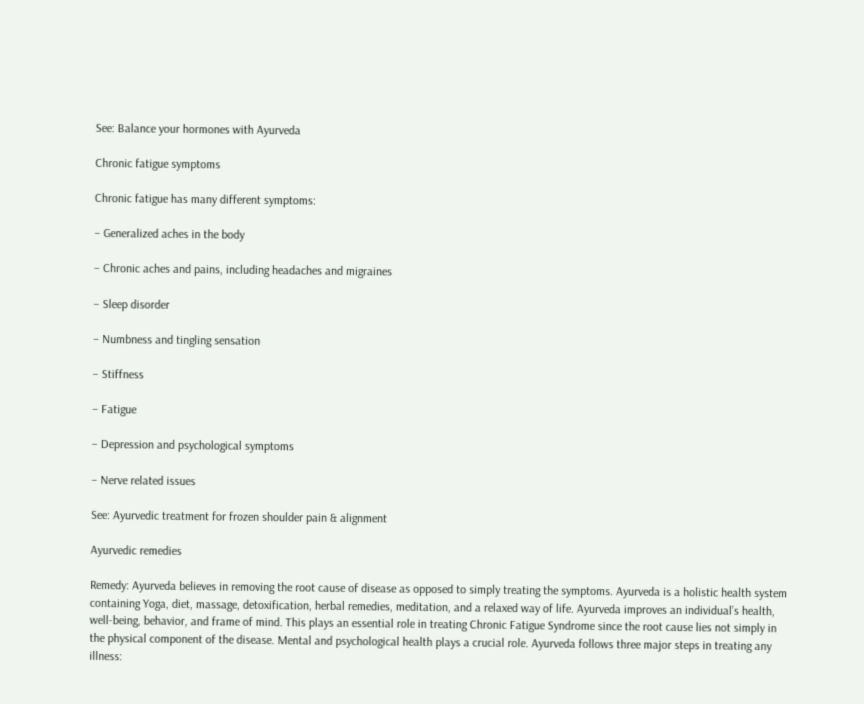See: Balance your hormones with Ayurveda

Chronic fatigue symptoms

Chronic fatigue has many different symptoms:

– Generalized aches in the body

– Chronic aches and pains, including headaches and migraines

– Sleep disorder

– Numbness and tingling sensation

– Stiffness

– Fatigue

– Depression and psychological symptoms

– Nerve related issues

See: Ayurvedic treatment for frozen shoulder pain & alignment

Ayurvedic remedies

Remedy: Ayurveda believes in removing the root cause of disease as opposed to simply treating the symptoms. Ayurveda is a holistic health system containing Yoga, diet, massage, detoxification, herbal remedies, meditation, and a relaxed way of life. Ayurveda improves an individual’s health, well-being, behavior, and frame of mind. This plays an essential role in treating Chronic Fatigue Syndrome since the root cause lies not simply in the physical component of the disease. Mental and psychological health plays a crucial role. Ayurveda follows three major steps in treating any illness: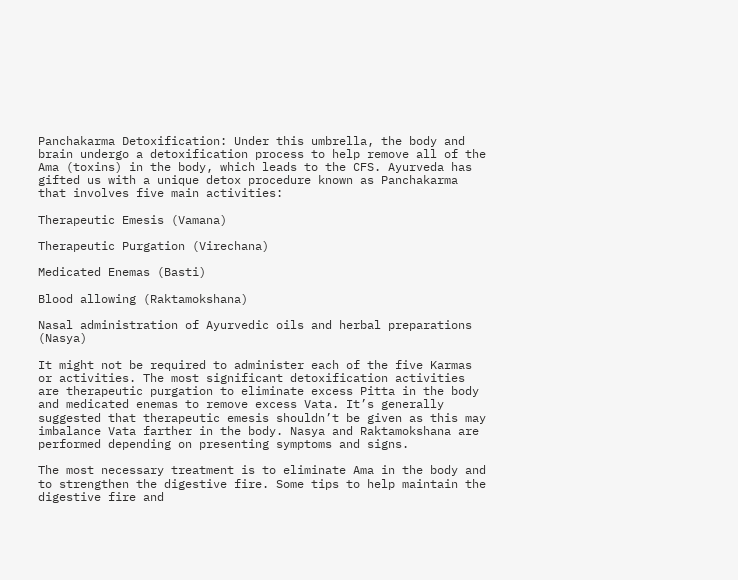Panchakarma Detoxification: Under this umbrella, the body and brain undergo a detoxification process to help remove all of the Ama (toxins) in the body, which leads to the CFS. Ayurveda has gifted us with a unique detox procedure known as Panchakarma that involves five main activities:

Therapeutic Emesis (Vamana)

Therapeutic Purgation (Virechana)

Medicated Enemas (Basti)

Blood allowing (Raktamokshana)

Nasal administration of Ayurvedic oils and herbal preparations (Nasya)

It might not be required to administer each of the five Karmas or activities. The most significant detoxification activities are therapeutic purgation to eliminate excess Pitta in the body and medicated enemas to remove excess Vata. It’s generally suggested that therapeutic emesis shouldn’t be given as this may imbalance Vata farther in the body. Nasya and Raktamokshana are performed depending on presenting symptoms and signs.

The most necessary treatment is to eliminate Ama in the body and to strengthen the digestive fire. Some tips to help maintain the digestive fire and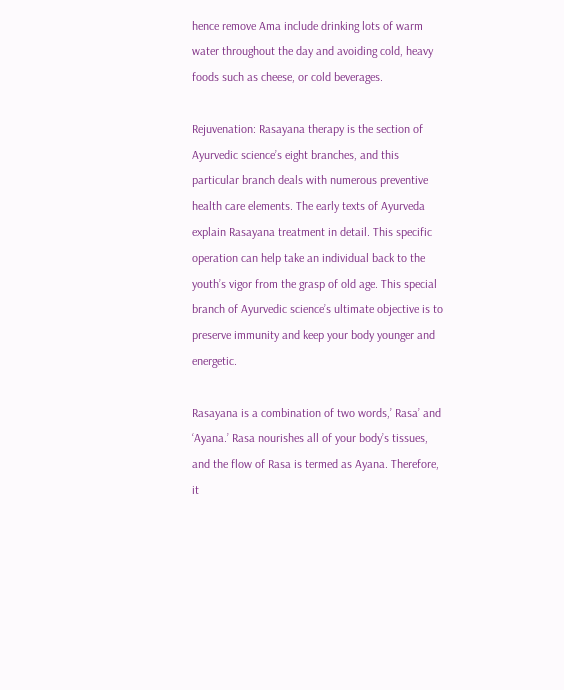hence remove Ama include drinking lots of warm water throughout the day and avoiding cold, heavy foods such as cheese, or cold beverages.

Rejuvenation: Rasayana therapy is the section of Ayurvedic science’s eight branches, and this particular branch deals with numerous preventive health care elements. The early texts of Ayurveda explain Rasayana treatment in detail. This specific operation can help take an individual back to the youth’s vigor from the grasp of old age. This special branch of Ayurvedic science’s ultimate objective is to preserve immunity and keep your body younger and energetic.

Rasayana is a combination of two words,’ Rasa’ and ‘Ayana.’ Rasa nourishes all of your body’s tissues, and the flow of Rasa is termed as Ayana. Therefore, it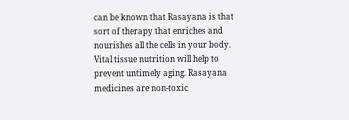can be known that Rasayana is that sort of therapy that enriches and nourishes all the cells in your body. Vital tissue nutrition will help to prevent untimely aging. Rasayana medicines are non-toxic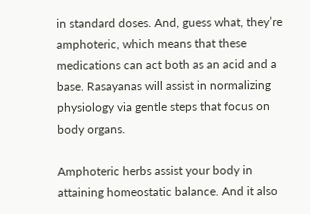in standard doses. And, guess what, they’re amphoteric, which means that these medications can act both as an acid and a base. Rasayanas will assist in normalizing physiology via gentle steps that focus on body organs.

Amphoteric herbs assist your body in attaining homeostatic balance. And it also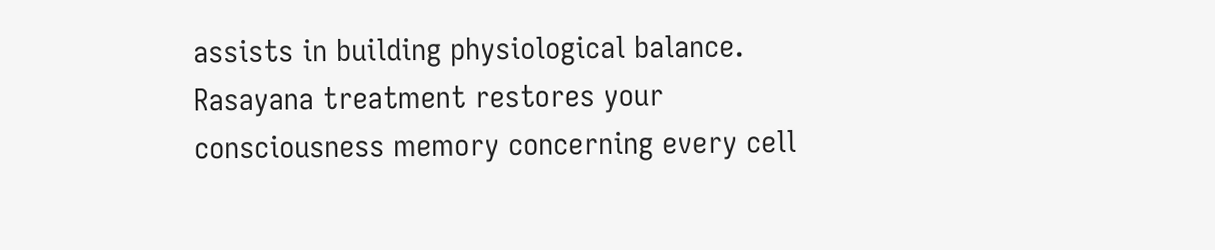assists in building physiological balance. Rasayana treatment restores your consciousness memory concerning every cell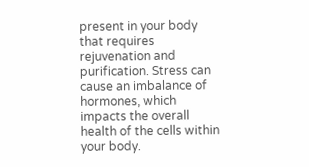present in your body that requires rejuvenation and purification. Stress can cause an imbalance of hormones, which impacts the overall health of the cells within your body.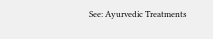See: Ayurvedic Treatments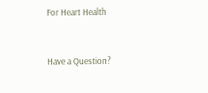For Heart Health


Have a Question?